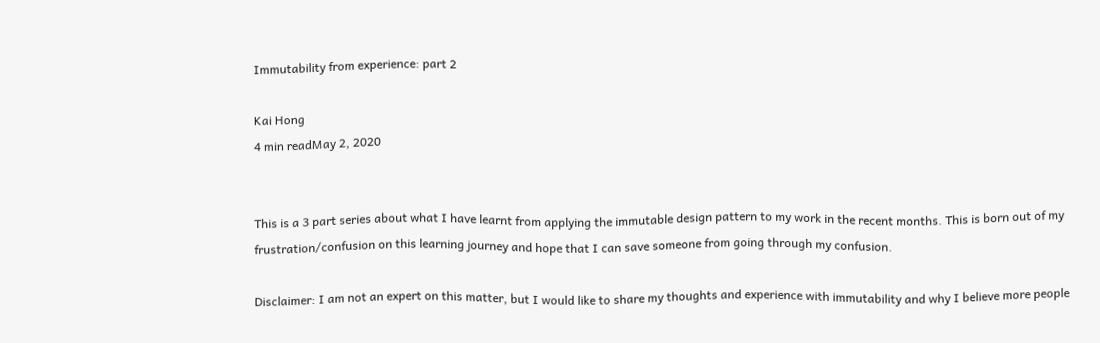Immutability from experience: part 2

Kai Hong
4 min readMay 2, 2020


This is a 3 part series about what I have learnt from applying the immutable design pattern to my work in the recent months. This is born out of my frustration/confusion on this learning journey and hope that I can save someone from going through my confusion.

Disclaimer: I am not an expert on this matter, but I would like to share my thoughts and experience with immutability and why I believe more people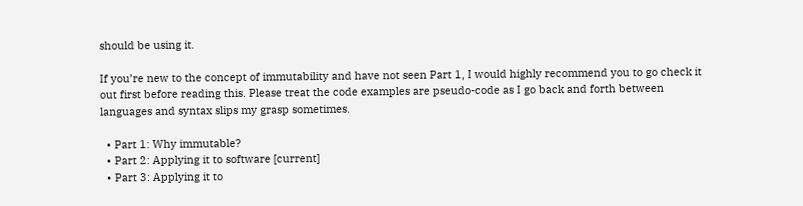should be using it.

If you’re new to the concept of immutability and have not seen Part 1, I would highly recommend you to go check it out first before reading this. Please treat the code examples are pseudo-code as I go back and forth between languages and syntax slips my grasp sometimes.

  • Part 1: Why immutable?
  • Part 2: Applying it to software [current]
  • Part 3: Applying it to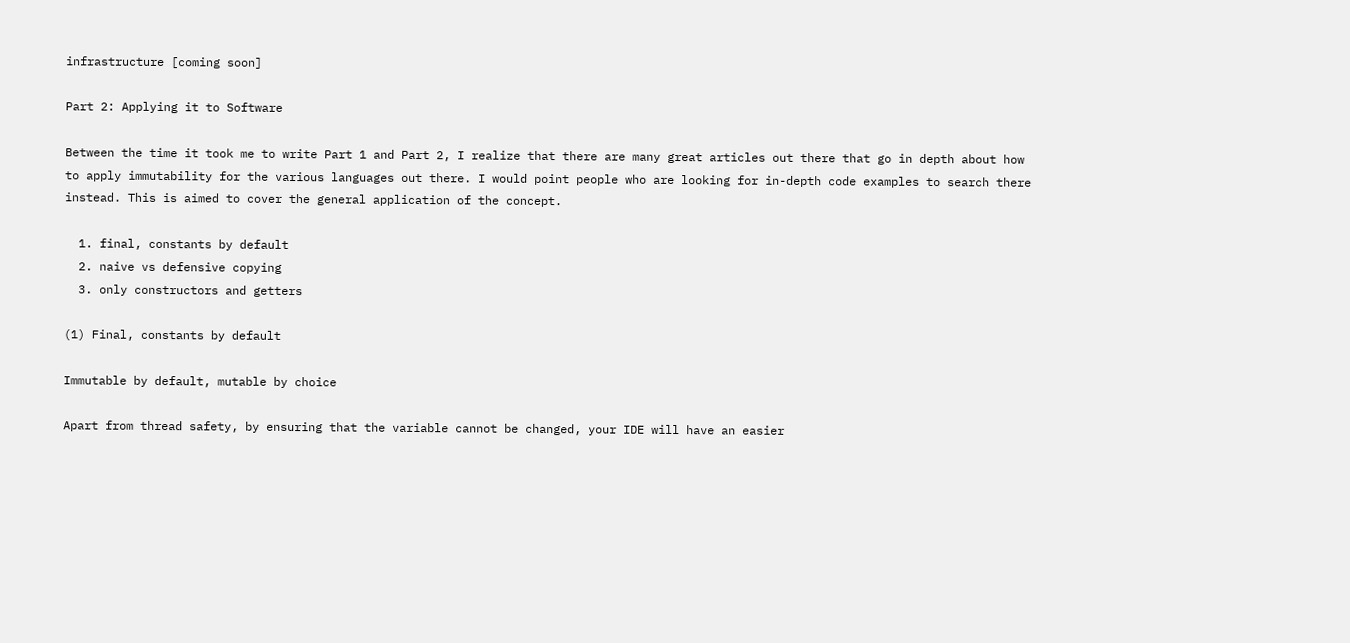infrastructure [coming soon]

Part 2: Applying it to Software

Between the time it took me to write Part 1 and Part 2, I realize that there are many great articles out there that go in depth about how to apply immutability for the various languages out there. I would point people who are looking for in-depth code examples to search there instead. This is aimed to cover the general application of the concept.

  1. final, constants by default
  2. naive vs defensive copying
  3. only constructors and getters

(1) Final, constants by default

Immutable by default, mutable by choice

Apart from thread safety, by ensuring that the variable cannot be changed, your IDE will have an easier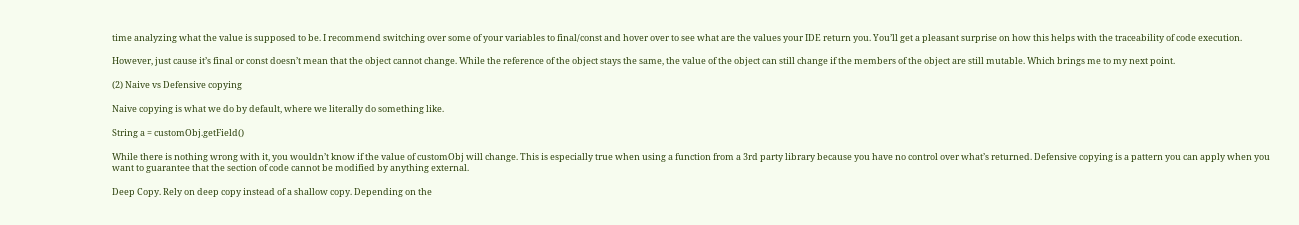time analyzing what the value is supposed to be. I recommend switching over some of your variables to final/const and hover over to see what are the values your IDE return you. You’ll get a pleasant surprise on how this helps with the traceability of code execution.

However, just cause it’s final or const doesn’t mean that the object cannot change. While the reference of the object stays the same, the value of the object can still change if the members of the object are still mutable. Which brings me to my next point.

(2) Naive vs Defensive copying

Naive copying is what we do by default, where we literally do something like.

String a = customObj.getField()

While there is nothing wrong with it, you wouldn’t know if the value of customObj will change. This is especially true when using a function from a 3rd party library because you have no control over what’s returned. Defensive copying is a pattern you can apply when you want to guarantee that the section of code cannot be modified by anything external.

Deep Copy. Rely on deep copy instead of a shallow copy. Depending on the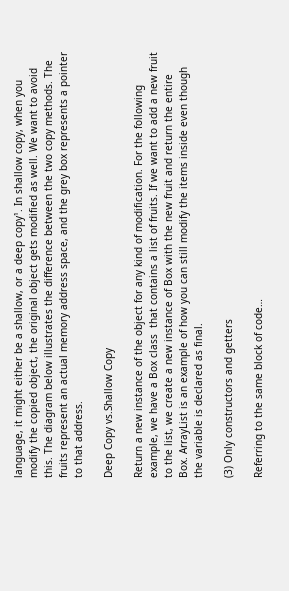language, it might either be a shallow, or a deep copy¹. In shallow copy, when you modify the copied object, the original object gets modified as well. We want to avoid this. The diagram below illustrates the difference between the two copy methods. The fruits represent an actual memory address space, and the grey box represents a pointer to that address.

Deep Copy vs.Shallow Copy

Return a new instance of the object for any kind of modification. For the following example, we have a Box class  that contains a list of fruits. If we want to add a new fruit to the list, we create a new instance of Box with the new fruit and return the entire Box. ArrayList is an example of how you can still modify the items inside even though the variable is declared as final.

(3) Only constructors and getters

Referring to the same block of code…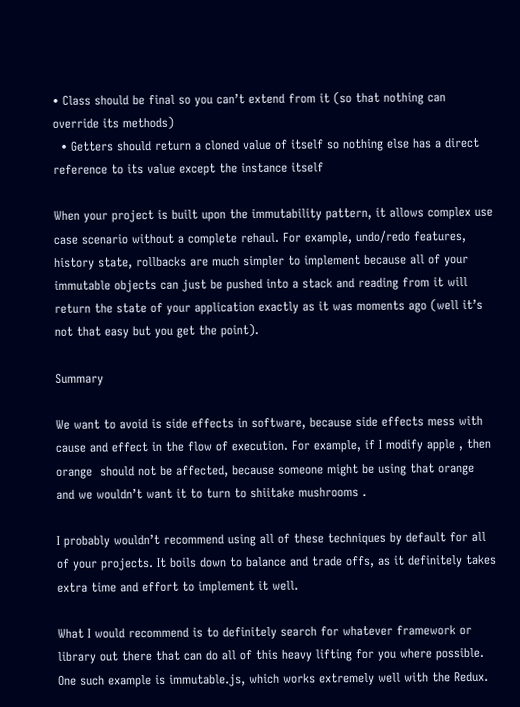• Class should be final so you can’t extend from it (so that nothing can override its methods)
  • Getters should return a cloned value of itself so nothing else has a direct reference to its value except the instance itself

When your project is built upon the immutability pattern, it allows complex use case scenario without a complete rehaul. For example, undo/redo features, history state, rollbacks are much simpler to implement because all of your immutable objects can just be pushed into a stack and reading from it will return the state of your application exactly as it was moments ago (well it’s not that easy but you get the point).

Summary

We want to avoid is side effects in software, because side effects mess with cause and effect in the flow of execution. For example, if I modify apple , then orange  should not be affected, because someone might be using that orange and we wouldn’t want it to turn to shiitake mushrooms .

I probably wouldn’t recommend using all of these techniques by default for all of your projects. It boils down to balance and trade offs, as it definitely takes extra time and effort to implement it well.

What I would recommend is to definitely search for whatever framework or library out there that can do all of this heavy lifting for you where possible. One such example is immutable.js, which works extremely well with the Redux.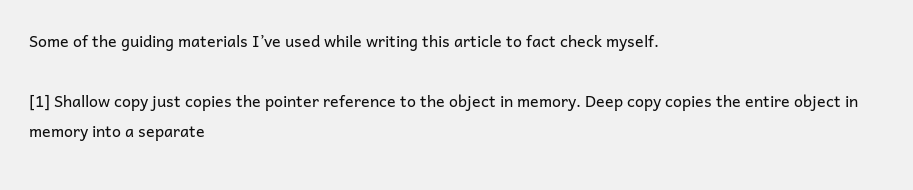Some of the guiding materials I’ve used while writing this article to fact check myself.

[1] Shallow copy just copies the pointer reference to the object in memory. Deep copy copies the entire object in memory into a separate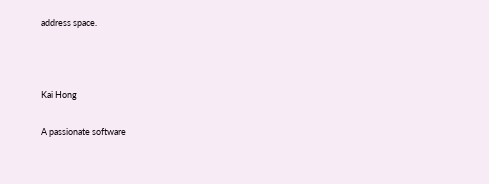address space.



Kai Hong

A passionate software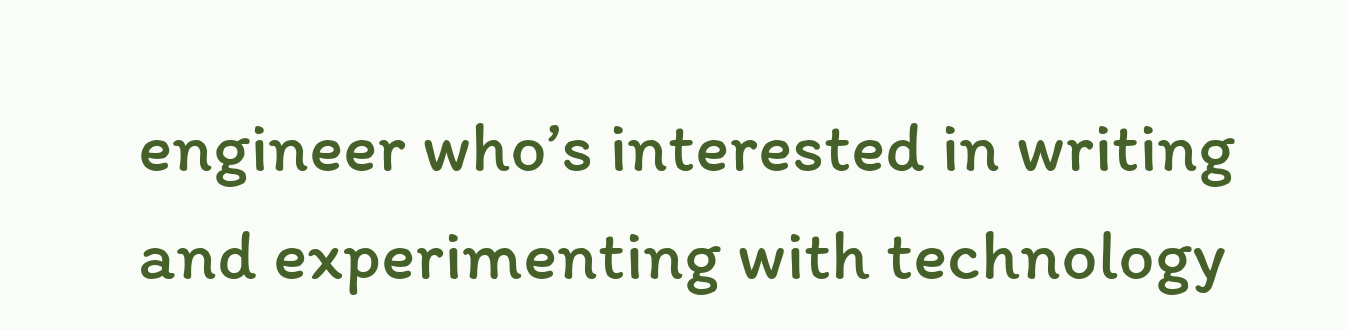engineer who’s interested in writing and experimenting with technology